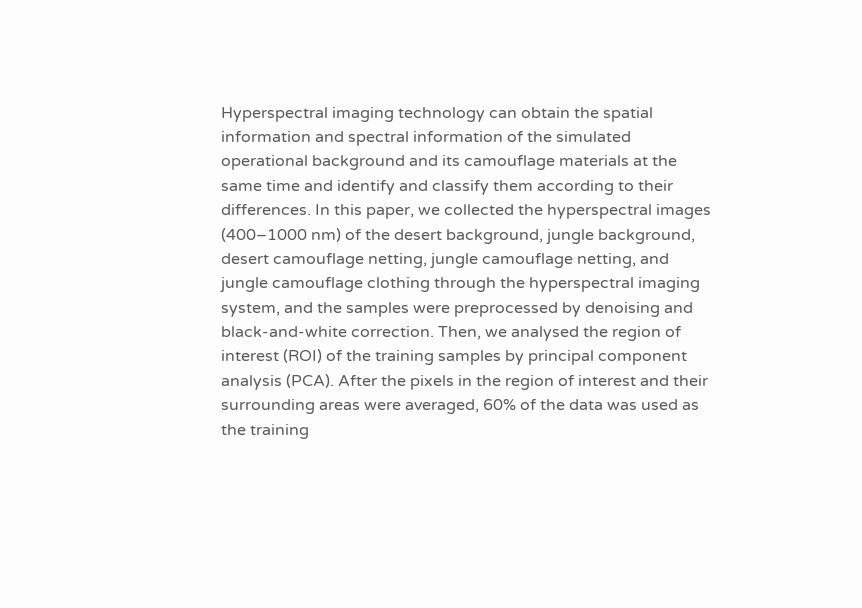Hyperspectral imaging technology can obtain the spatial information and spectral information of the simulated operational background and its camouflage materials at the same time and identify and classify them according to their differences. In this paper, we collected the hyperspectral images (400–1000 nm) of the desert background, jungle background, desert camouflage netting, jungle camouflage netting, and jungle camouflage clothing through the hyperspectral imaging system, and the samples were preprocessed by denoising and black-and-white correction. Then, we analysed the region of interest (ROI) of the training samples by principal component analysis (PCA). After the pixels in the region of interest and their surrounding areas were averaged, 60% of the data was used as the training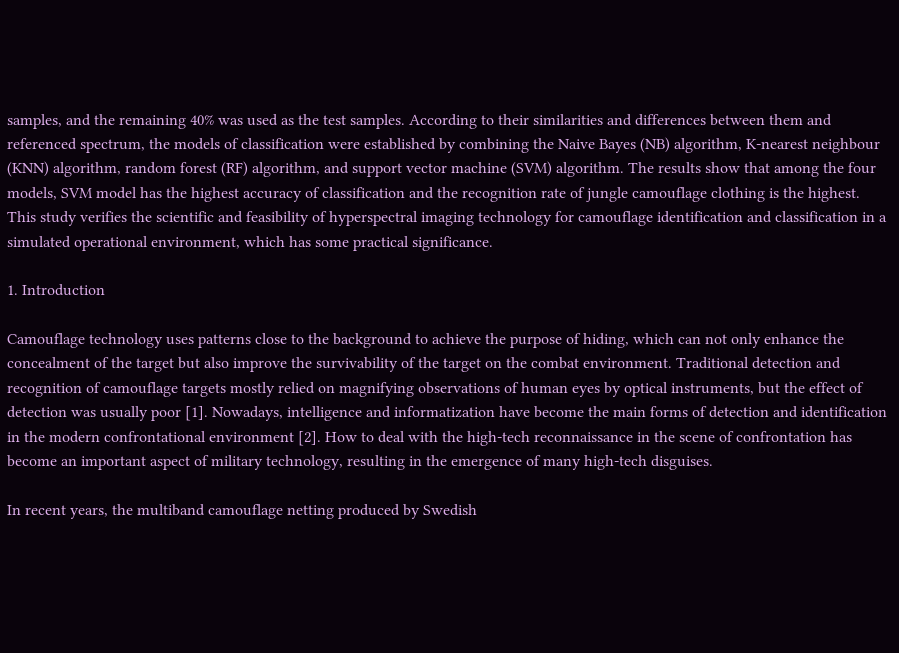samples, and the remaining 40% was used as the test samples. According to their similarities and differences between them and referenced spectrum, the models of classification were established by combining the Naive Bayes (NB) algorithm, K-nearest neighbour (KNN) algorithm, random forest (RF) algorithm, and support vector machine (SVM) algorithm. The results show that among the four models, SVM model has the highest accuracy of classification and the recognition rate of jungle camouflage clothing is the highest. This study verifies the scientific and feasibility of hyperspectral imaging technology for camouflage identification and classification in a simulated operational environment, which has some practical significance.

1. Introduction

Camouflage technology uses patterns close to the background to achieve the purpose of hiding, which can not only enhance the concealment of the target but also improve the survivability of the target on the combat environment. Traditional detection and recognition of camouflage targets mostly relied on magnifying observations of human eyes by optical instruments, but the effect of detection was usually poor [1]. Nowadays, intelligence and informatization have become the main forms of detection and identification in the modern confrontational environment [2]. How to deal with the high-tech reconnaissance in the scene of confrontation has become an important aspect of military technology, resulting in the emergence of many high-tech disguises.

In recent years, the multiband camouflage netting produced by Swedish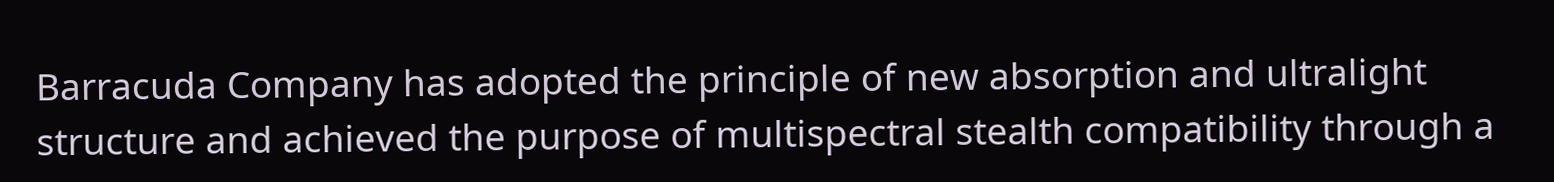Barracuda Company has adopted the principle of new absorption and ultralight structure and achieved the purpose of multispectral stealth compatibility through a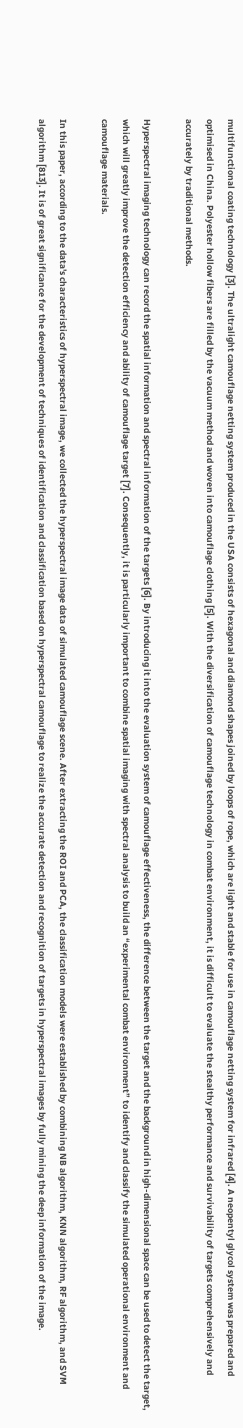multifunctional coating technology [3]. The ultralight camouflage netting system produced in the USA consists of hexagonal and diamond shapes joined by loops of rope, which are light and stable for use in camouflage netting system for infrared [4]. A neopentyl glycol system was prepared and optimised in China. Polyester hollow fibers are filled by the vacuum method and woven into camouflage clothing [5]. With the diversification of camouflage technology in combat environment, it is difficult to evaluate the stealthy performance and survivability of targets comprehensively and accurately by traditional methods.

Hyperspectral imaging technology can record the spatial information and spectral information of the targets [6]. By introducing it into the evaluation system of camouflage effectiveness, the difference between the target and the background in high-dimensional space can be used to detect the target, which will greatly improve the detection efficiency and ability of camouflage target [7]. Consequently, it is particularly important to combine spatial imaging with spectral analysis to build an “experimental combat environment” to identify and classify the simulated operational environment and camouflage materials.

In this paper, according to the data's characteristics of hyperspectral image, we collected the hyperspectral image data of simulated camouflage scene. After extracting the ROI and PCA, the classification models were established by combining NB algorithm, KNN algorithm, RF algorithm, and SVM algorithm [813]. It is of great significance for the development of techniques of identification and classification based on hyperspectral camouflage to realize the accurate detection and recognition of targets in hyperspectral images by fully mining the deep information of the image.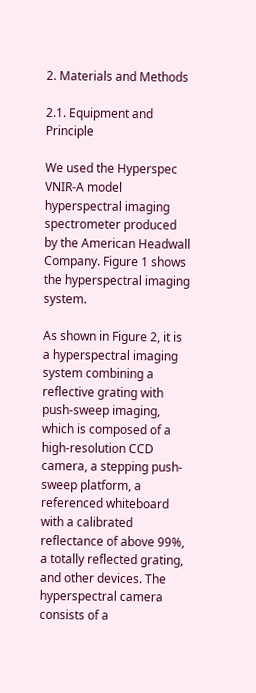2. Materials and Methods

2.1. Equipment and Principle

We used the Hyperspec VNIR-A model hyperspectral imaging spectrometer produced by the American Headwall Company. Figure 1 shows the hyperspectral imaging system.

As shown in Figure 2, it is a hyperspectral imaging system combining a reflective grating with push-sweep imaging, which is composed of a high-resolution CCD camera, a stepping push-sweep platform, a referenced whiteboard with a calibrated reflectance of above 99%, a totally reflected grating, and other devices. The hyperspectral camera consists of a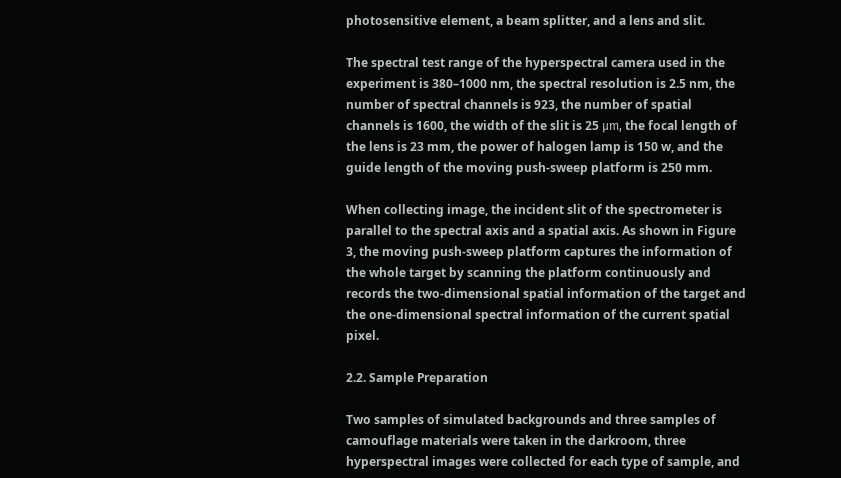photosensitive element, a beam splitter, and a lens and slit.

The spectral test range of the hyperspectral camera used in the experiment is 380–1000 nm, the spectral resolution is 2.5 nm, the number of spectral channels is 923, the number of spatial channels is 1600, the width of the slit is 25 μm, the focal length of the lens is 23 mm, the power of halogen lamp is 150 w, and the guide length of the moving push-sweep platform is 250 mm.

When collecting image, the incident slit of the spectrometer is parallel to the spectral axis and a spatial axis. As shown in Figure 3, the moving push-sweep platform captures the information of the whole target by scanning the platform continuously and records the two-dimensional spatial information of the target and the one-dimensional spectral information of the current spatial pixel.

2.2. Sample Preparation

Two samples of simulated backgrounds and three samples of camouflage materials were taken in the darkroom, three hyperspectral images were collected for each type of sample, and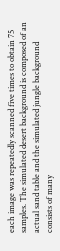each image was repeatedly scanned five times to obtain 75 samples. The simulated desert background is composed of an actual sand table and the simulated jungle background consists of many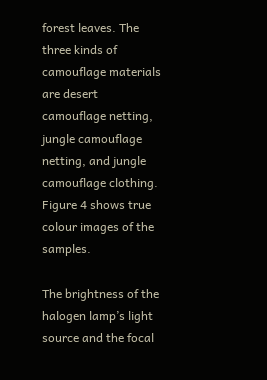forest leaves. The three kinds of camouflage materials are desert camouflage netting, jungle camouflage netting, and jungle camouflage clothing. Figure 4 shows true colour images of the samples.

The brightness of the halogen lamp’s light source and the focal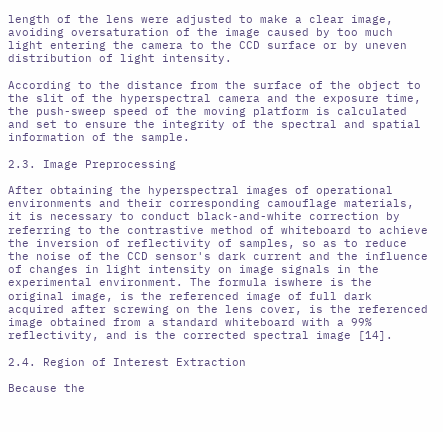length of the lens were adjusted to make a clear image, avoiding oversaturation of the image caused by too much light entering the camera to the CCD surface or by uneven distribution of light intensity.

According to the distance from the surface of the object to the slit of the hyperspectral camera and the exposure time, the push-sweep speed of the moving platform is calculated and set to ensure the integrity of the spectral and spatial information of the sample.

2.3. Image Preprocessing

After obtaining the hyperspectral images of operational environments and their corresponding camouflage materials, it is necessary to conduct black-and-white correction by referring to the contrastive method of whiteboard to achieve the inversion of reflectivity of samples, so as to reduce the noise of the CCD sensor's dark current and the influence of changes in light intensity on image signals in the experimental environment. The formula iswhere is the original image, is the referenced image of full dark acquired after screwing on the lens cover, is the referenced image obtained from a standard whiteboard with a 99% reflectivity, and is the corrected spectral image [14].

2.4. Region of Interest Extraction

Because the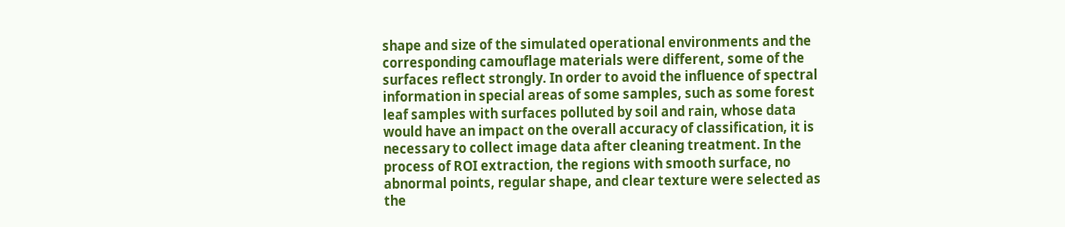shape and size of the simulated operational environments and the corresponding camouflage materials were different, some of the surfaces reflect strongly. In order to avoid the influence of spectral information in special areas of some samples, such as some forest leaf samples with surfaces polluted by soil and rain, whose data would have an impact on the overall accuracy of classification, it is necessary to collect image data after cleaning treatment. In the process of ROI extraction, the regions with smooth surface, no abnormal points, regular shape, and clear texture were selected as the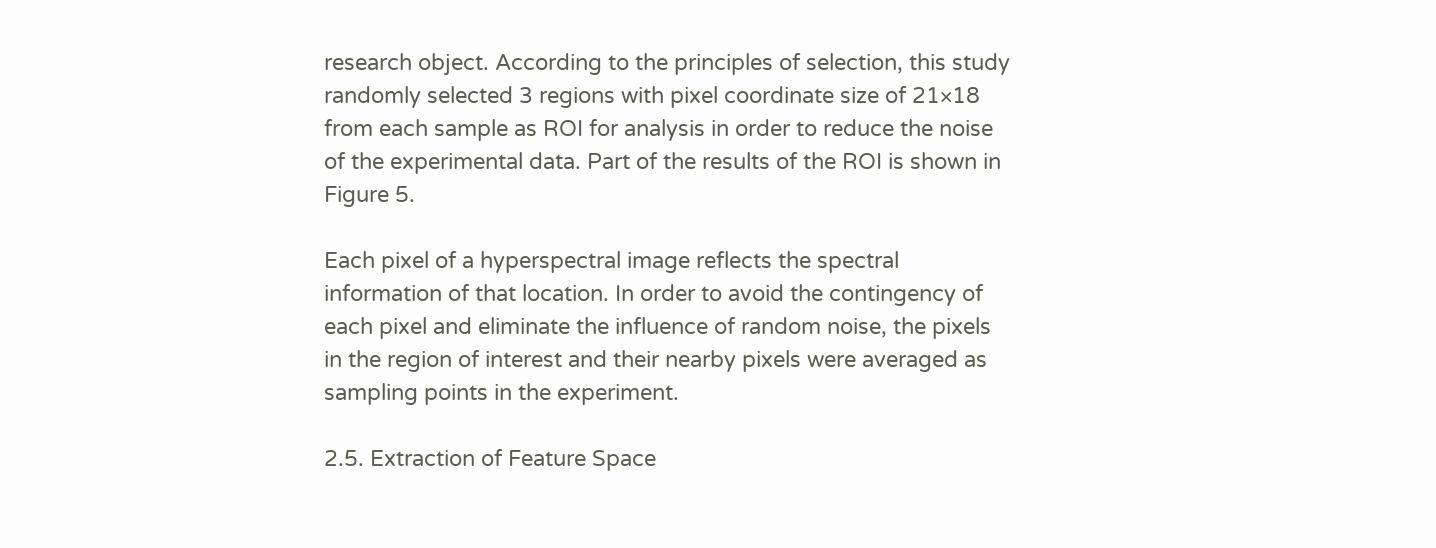research object. According to the principles of selection, this study randomly selected 3 regions with pixel coordinate size of 21×18 from each sample as ROI for analysis in order to reduce the noise of the experimental data. Part of the results of the ROI is shown in Figure 5.

Each pixel of a hyperspectral image reflects the spectral information of that location. In order to avoid the contingency of each pixel and eliminate the influence of random noise, the pixels in the region of interest and their nearby pixels were averaged as sampling points in the experiment.

2.5. Extraction of Feature Space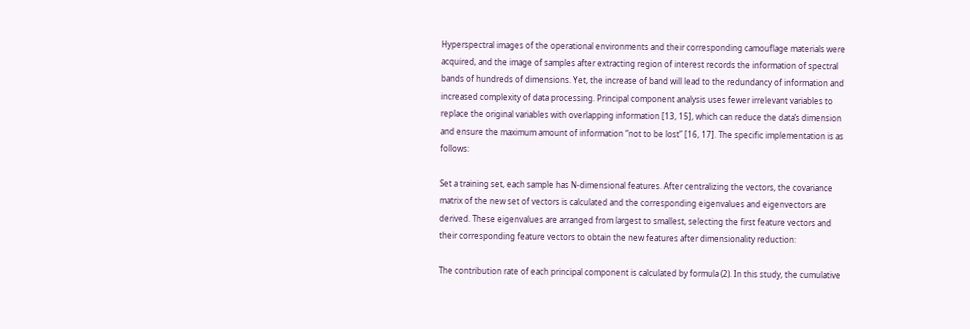Hyperspectral images of the operational environments and their corresponding camouflage materials were acquired, and the image of samples after extracting region of interest records the information of spectral bands of hundreds of dimensions. Yet, the increase of band will lead to the redundancy of information and increased complexity of data processing. Principal component analysis uses fewer irrelevant variables to replace the original variables with overlapping information [13, 15], which can reduce the data’s dimension and ensure the maximum amount of information “not to be lost” [16, 17]. The specific implementation is as follows:

Set a training set, each sample has N-dimensional features. After centralizing the vectors, the covariance matrix of the new set of vectors is calculated and the corresponding eigenvalues and eigenvectors are derived. These eigenvalues are arranged from largest to smallest, selecting the first feature vectors and their corresponding feature vectors to obtain the new features after dimensionality reduction:

The contribution rate of each principal component is calculated by formula (2). In this study, the cumulative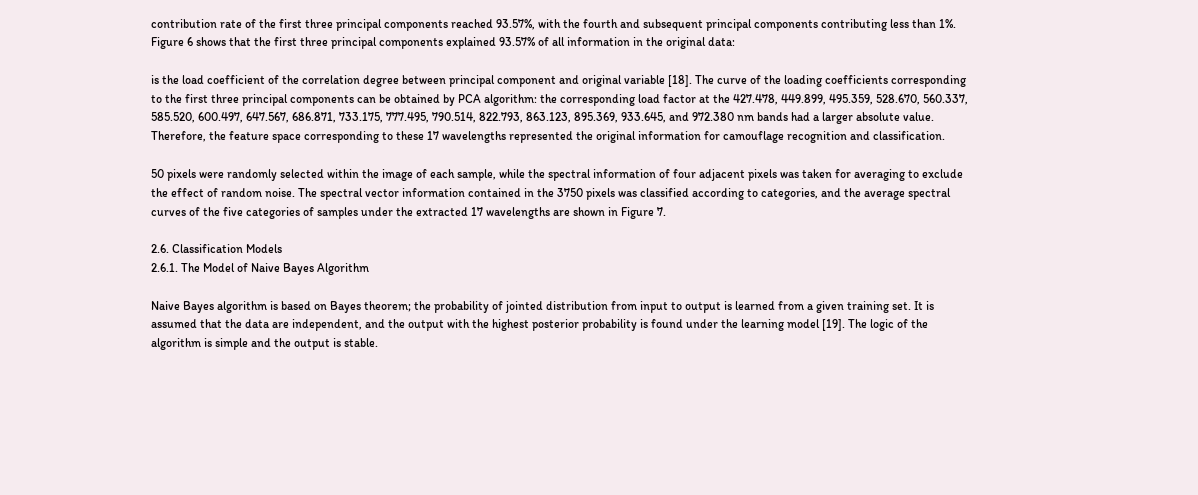contribution rate of the first three principal components reached 93.57%, with the fourth and subsequent principal components contributing less than 1%. Figure 6 shows that the first three principal components explained 93.57% of all information in the original data:

is the load coefficient of the correlation degree between principal component and original variable [18]. The curve of the loading coefficients corresponding to the first three principal components can be obtained by PCA algorithm: the corresponding load factor at the 427.478, 449.899, 495.359, 528.670, 560.337, 585.520, 600.497, 647.567, 686.871, 733.175, 777.495, 790.514, 822.793, 863.123, 895.369, 933.645, and 972.380 nm bands had a larger absolute value. Therefore, the feature space corresponding to these 17 wavelengths represented the original information for camouflage recognition and classification.

50 pixels were randomly selected within the image of each sample, while the spectral information of four adjacent pixels was taken for averaging to exclude the effect of random noise. The spectral vector information contained in the 3750 pixels was classified according to categories, and the average spectral curves of the five categories of samples under the extracted 17 wavelengths are shown in Figure 7.

2.6. Classification Models
2.6.1. The Model of Naive Bayes Algorithm

Naive Bayes algorithm is based on Bayes theorem; the probability of jointed distribution from input to output is learned from a given training set. It is assumed that the data are independent, and the output with the highest posterior probability is found under the learning model [19]. The logic of the algorithm is simple and the output is stable.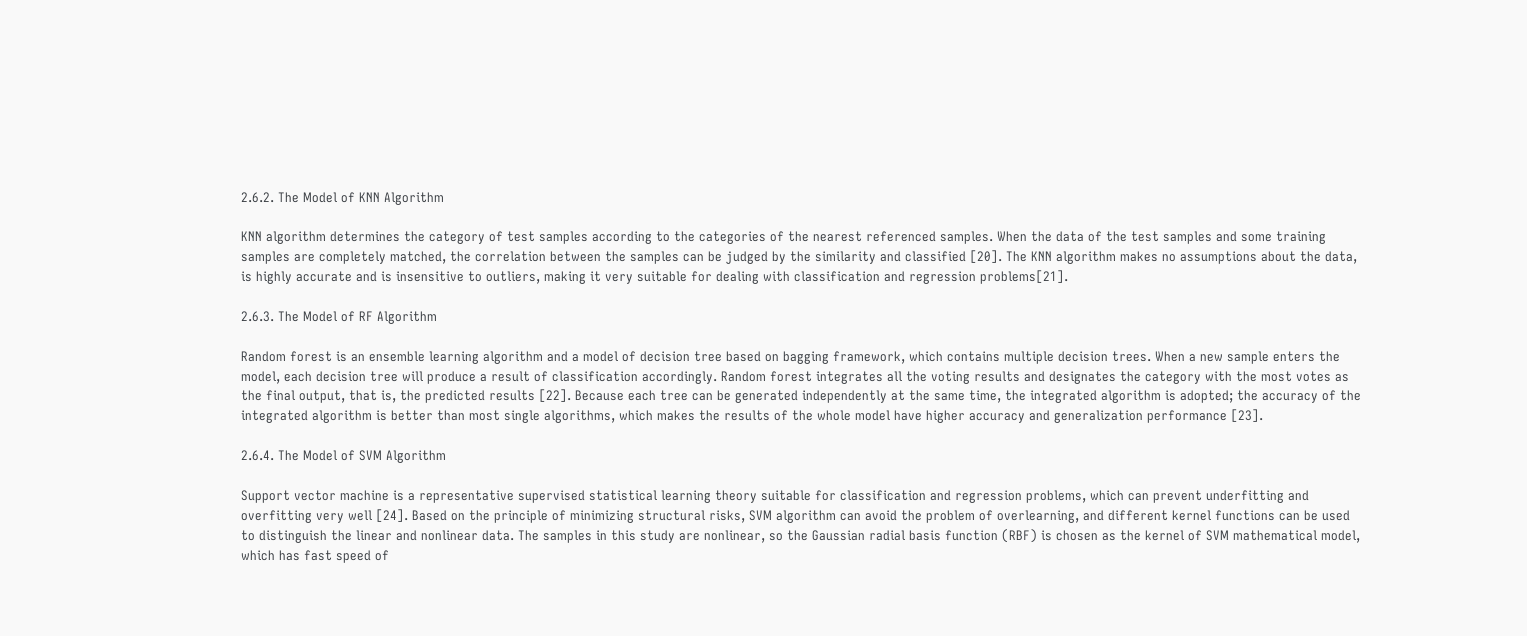2.6.2. The Model of KNN Algorithm

KNN algorithm determines the category of test samples according to the categories of the nearest referenced samples. When the data of the test samples and some training samples are completely matched, the correlation between the samples can be judged by the similarity and classified [20]. The KNN algorithm makes no assumptions about the data, is highly accurate and is insensitive to outliers, making it very suitable for dealing with classification and regression problems[21].

2.6.3. The Model of RF Algorithm

Random forest is an ensemble learning algorithm and a model of decision tree based on bagging framework, which contains multiple decision trees. When a new sample enters the model, each decision tree will produce a result of classification accordingly. Random forest integrates all the voting results and designates the category with the most votes as the final output, that is, the predicted results [22]. Because each tree can be generated independently at the same time, the integrated algorithm is adopted; the accuracy of the integrated algorithm is better than most single algorithms, which makes the results of the whole model have higher accuracy and generalization performance [23].

2.6.4. The Model of SVM Algorithm

Support vector machine is a representative supervised statistical learning theory suitable for classification and regression problems, which can prevent underfitting and overfitting very well [24]. Based on the principle of minimizing structural risks, SVM algorithm can avoid the problem of overlearning, and different kernel functions can be used to distinguish the linear and nonlinear data. The samples in this study are nonlinear, so the Gaussian radial basis function (RBF) is chosen as the kernel of SVM mathematical model, which has fast speed of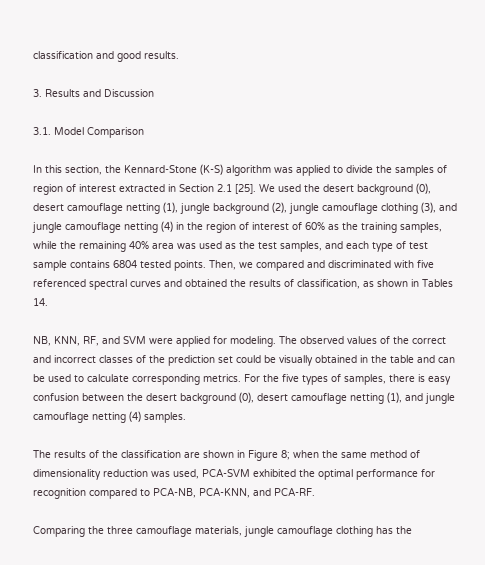classification and good results.

3. Results and Discussion

3.1. Model Comparison

In this section, the Kennard-Stone (K-S) algorithm was applied to divide the samples of region of interest extracted in Section 2.1 [25]. We used the desert background (0), desert camouflage netting (1), jungle background (2), jungle camouflage clothing (3), and jungle camouflage netting (4) in the region of interest of 60% as the training samples, while the remaining 40% area was used as the test samples, and each type of test sample contains 6804 tested points. Then, we compared and discriminated with five referenced spectral curves and obtained the results of classification, as shown in Tables 14.

NB, KNN, RF, and SVM were applied for modeling. The observed values of the correct and incorrect classes of the prediction set could be visually obtained in the table and can be used to calculate corresponding metrics. For the five types of samples, there is easy confusion between the desert background (0), desert camouflage netting (1), and jungle camouflage netting (4) samples.

The results of the classification are shown in Figure 8; when the same method of dimensionality reduction was used, PCA-SVM exhibited the optimal performance for recognition compared to PCA-NB, PCA-KNN, and PCA-RF.

Comparing the three camouflage materials, jungle camouflage clothing has the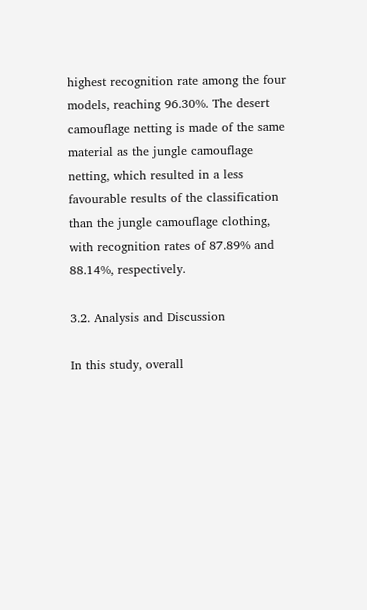highest recognition rate among the four models, reaching 96.30%. The desert camouflage netting is made of the same material as the jungle camouflage netting, which resulted in a less favourable results of the classification than the jungle camouflage clothing, with recognition rates of 87.89% and 88.14%, respectively.

3.2. Analysis and Discussion

In this study, overall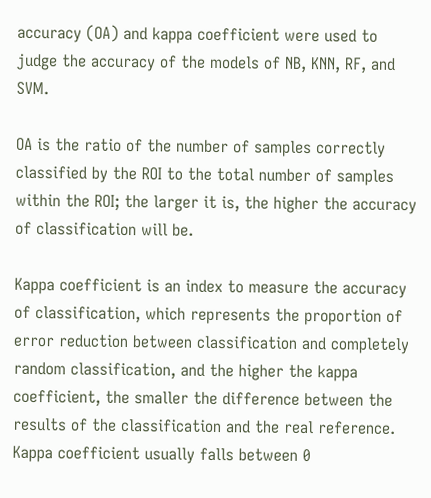accuracy (OA) and kappa coefficient were used to judge the accuracy of the models of NB, KNN, RF, and SVM.

OA is the ratio of the number of samples correctly classified by the ROI to the total number of samples within the ROI; the larger it is, the higher the accuracy of classification will be.

Kappa coefficient is an index to measure the accuracy of classification, which represents the proportion of error reduction between classification and completely random classification, and the higher the kappa coefficient, the smaller the difference between the results of the classification and the real reference. Kappa coefficient usually falls between 0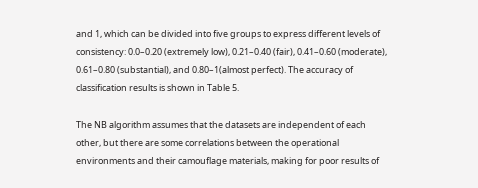and 1, which can be divided into five groups to express different levels of consistency: 0.0–0.20 (extremely low), 0.21–0.40 (fair), 0.41–0.60 (moderate), 0.61–0.80 (substantial), and 0.80–1(almost perfect). The accuracy of classification results is shown in Table 5.

The NB algorithm assumes that the datasets are independent of each other, but there are some correlations between the operational environments and their camouflage materials, making for poor results of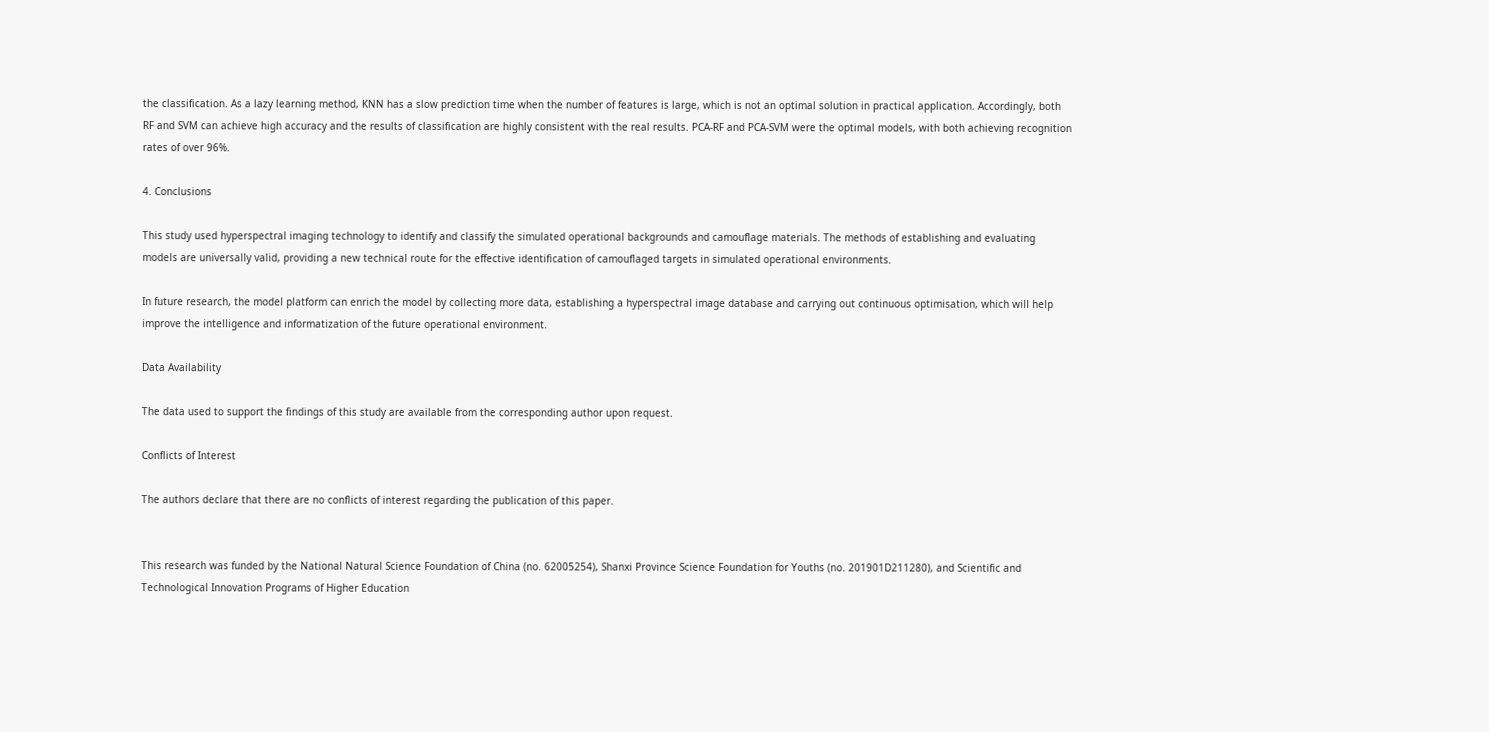the classification. As a lazy learning method, KNN has a slow prediction time when the number of features is large, which is not an optimal solution in practical application. Accordingly, both RF and SVM can achieve high accuracy and the results of classification are highly consistent with the real results. PCA-RF and PCA-SVM were the optimal models, with both achieving recognition rates of over 96%.

4. Conclusions

This study used hyperspectral imaging technology to identify and classify the simulated operational backgrounds and camouflage materials. The methods of establishing and evaluating models are universally valid, providing a new technical route for the effective identification of camouflaged targets in simulated operational environments.

In future research, the model platform can enrich the model by collecting more data, establishing a hyperspectral image database and carrying out continuous optimisation, which will help improve the intelligence and informatization of the future operational environment.

Data Availability

The data used to support the findings of this study are available from the corresponding author upon request.

Conflicts of Interest

The authors declare that there are no conflicts of interest regarding the publication of this paper.


This research was funded by the National Natural Science Foundation of China (no. 62005254), Shanxi Province Science Foundation for Youths (no. 201901D211280), and Scientific and Technological Innovation Programs of Higher Education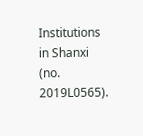Institutions in Shanxi (no. 2019L0565).